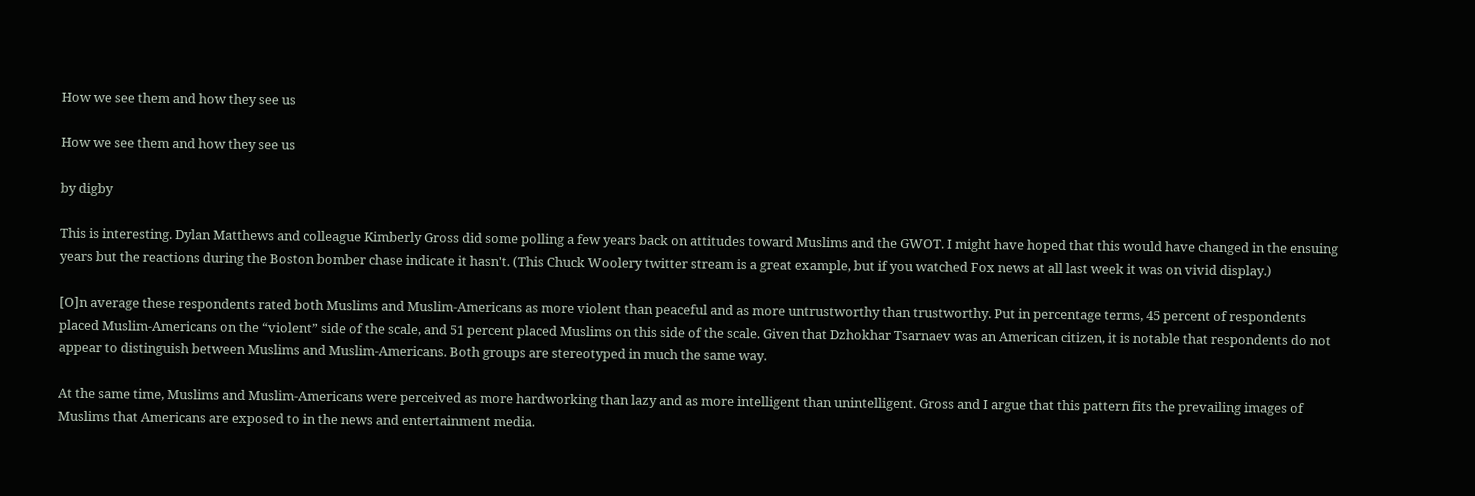How we see them and how they see us

How we see them and how they see us

by digby

This is interesting. Dylan Matthews and colleague Kimberly Gross did some polling a few years back on attitudes toward Muslims and the GWOT. I might have hoped that this would have changed in the ensuing years but the reactions during the Boston bomber chase indicate it hasn't. (This Chuck Woolery twitter stream is a great example, but if you watched Fox news at all last week it was on vivid display.)

[O]n average these respondents rated both Muslims and Muslim-Americans as more violent than peaceful and as more untrustworthy than trustworthy. Put in percentage terms, 45 percent of respondents placed Muslim-Americans on the “violent” side of the scale, and 51 percent placed Muslims on this side of the scale. Given that Dzhokhar Tsarnaev was an American citizen, it is notable that respondents do not appear to distinguish between Muslims and Muslim-Americans. Both groups are stereotyped in much the same way.

At the same time, Muslims and Muslim-Americans were perceived as more hardworking than lazy and as more intelligent than unintelligent. Gross and I argue that this pattern fits the prevailing images of Muslims that Americans are exposed to in the news and entertainment media.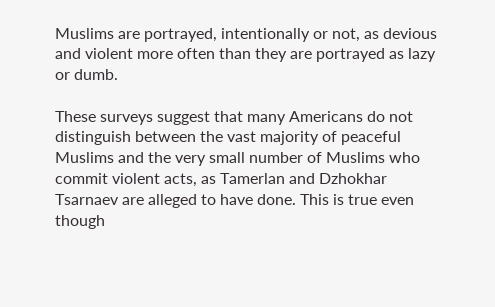Muslims are portrayed, intentionally or not, as devious and violent more often than they are portrayed as lazy or dumb.

These surveys suggest that many Americans do not distinguish between the vast majority of peaceful Muslims and the very small number of Muslims who commit violent acts, as Tamerlan and Dzhokhar Tsarnaev are alleged to have done. This is true even though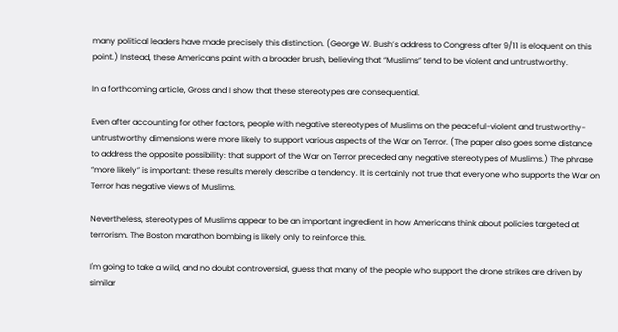many political leaders have made precisely this distinction. (George W. Bush’s address to Congress after 9/11 is eloquent on this point.) Instead, these Americans paint with a broader brush, believing that “Muslims” tend to be violent and untrustworthy.

In a forthcoming article, Gross and I show that these stereotypes are consequential.

Even after accounting for other factors, people with negative stereotypes of Muslims on the peaceful-violent and trustworthy-untrustworthy dimensions were more likely to support various aspects of the War on Terror. (The paper also goes some distance to address the opposite possibility: that support of the War on Terror preceded any negative stereotypes of Muslims.) The phrase “more likely” is important: these results merely describe a tendency. It is certainly not true that everyone who supports the War on Terror has negative views of Muslims.

Nevertheless, stereotypes of Muslims appear to be an important ingredient in how Americans think about policies targeted at terrorism. The Boston marathon bombing is likely only to reinforce this.

I'm going to take a wild, and no doubt controversial, guess that many of the people who support the drone strikes are driven by similar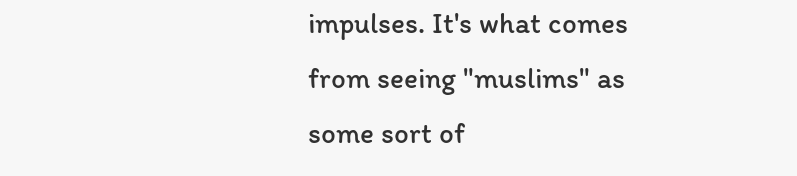impulses. It's what comes from seeing "muslims" as some sort of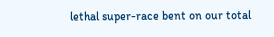lethal super-race bent on our total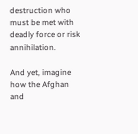destruction who must be met with deadly force or risk annihilation.

And yet, imagine how the Afghan and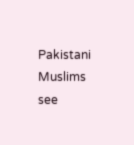Pakistani Muslims see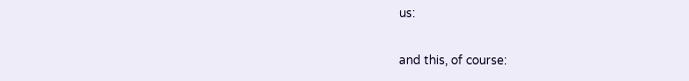us:

and this, of course: